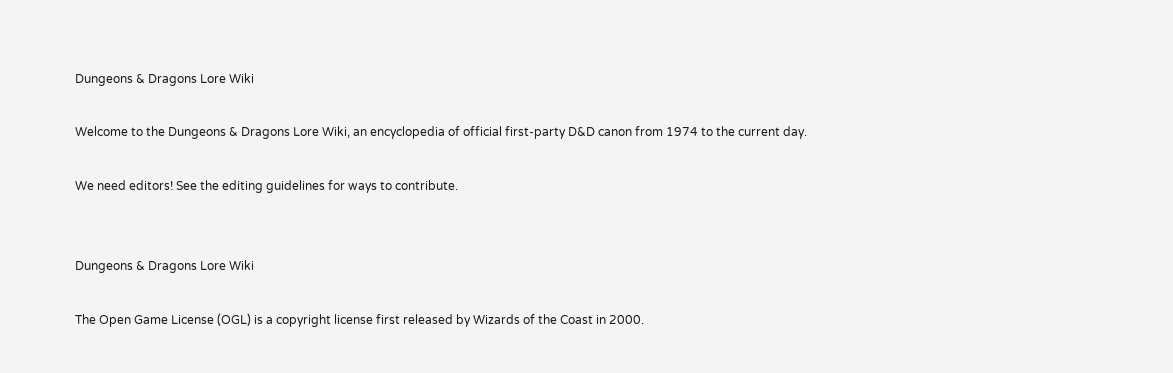Dungeons & Dragons Lore Wiki

Welcome to the Dungeons & Dragons Lore Wiki, an encyclopedia of official first-party D&D canon from 1974 to the current day.

We need editors! See the editing guidelines for ways to contribute.


Dungeons & Dragons Lore Wiki

The Open Game License (OGL) is a copyright license first released by Wizards of the Coast in 2000.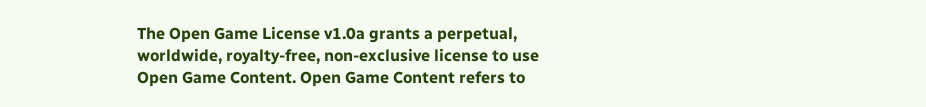The Open Game License v1.0a grants a perpetual, worldwide, royalty-free, non-exclusive license to use Open Game Content. Open Game Content refers to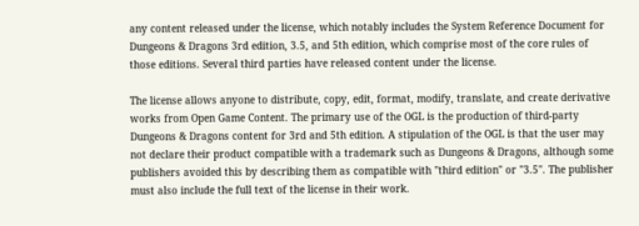any content released under the license, which notably includes the System Reference Document for Dungeons & Dragons 3rd edition, 3.5, and 5th edition, which comprise most of the core rules of those editions. Several third parties have released content under the license.

The license allows anyone to distribute, copy, edit, format, modify, translate, and create derivative works from Open Game Content. The primary use of the OGL is the production of third-party Dungeons & Dragons content for 3rd and 5th edition. A stipulation of the OGL is that the user may not declare their product compatible with a trademark such as Dungeons & Dragons, although some publishers avoided this by describing them as compatible with "third edition" or "3.5". The publisher must also include the full text of the license in their work.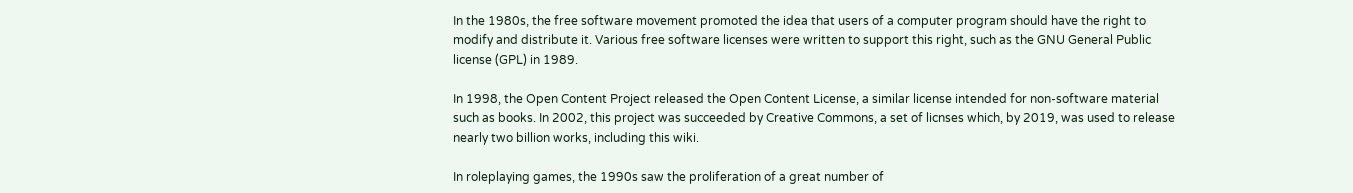In the 1980s, the free software movement promoted the idea that users of a computer program should have the right to modify and distribute it. Various free software licenses were written to support this right, such as the GNU General Public license (GPL) in 1989.

In 1998, the Open Content Project released the Open Content License, a similar license intended for non-software material such as books. In 2002, this project was succeeded by Creative Commons, a set of licnses which, by 2019, was used to release nearly two billion works, including this wiki.

In roleplaying games, the 1990s saw the proliferation of a great number of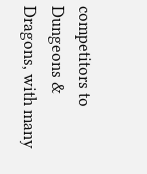competitors to Dungeons & Dragons, with many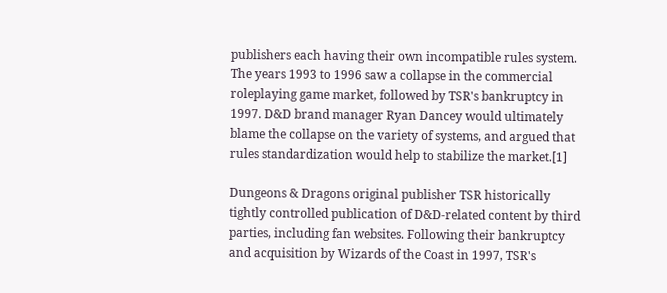publishers each having their own incompatible rules system. The years 1993 to 1996 saw a collapse in the commercial roleplaying game market, followed by TSR's bankruptcy in 1997. D&D brand manager Ryan Dancey would ultimately blame the collapse on the variety of systems, and argued that rules standardization would help to stabilize the market.[1]

Dungeons & Dragons original publisher TSR historically tightly controlled publication of D&D-related content by third parties, including fan websites. Following their bankruptcy and acquisition by Wizards of the Coast in 1997, TSR's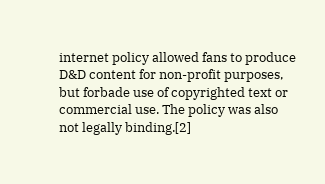internet policy allowed fans to produce D&D content for non-profit purposes, but forbade use of copyrighted text or commercial use. The policy was also not legally binding.[2]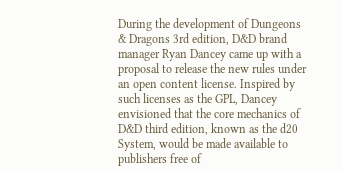During the development of Dungeons & Dragons 3rd edition, D&D brand manager Ryan Dancey came up with a proposal to release the new rules under an open content license. Inspired by such licenses as the GPL, Dancey envisioned that the core mechanics of D&D third edition, known as the d20 System, would be made available to publishers free of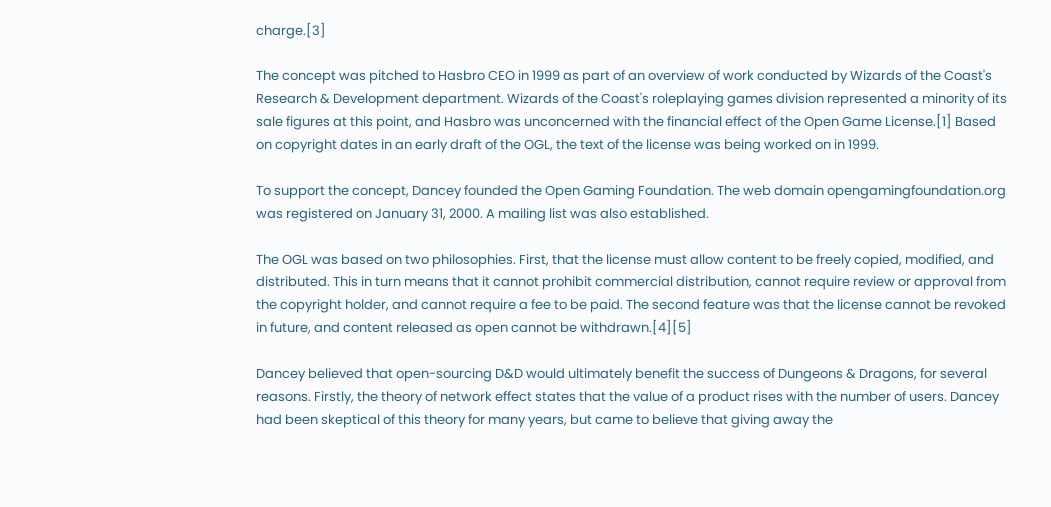charge.[3]

The concept was pitched to Hasbro CEO in 1999 as part of an overview of work conducted by Wizards of the Coast's Research & Development department. Wizards of the Coast's roleplaying games division represented a minority of its sale figures at this point, and Hasbro was unconcerned with the financial effect of the Open Game License.[1] Based on copyright dates in an early draft of the OGL, the text of the license was being worked on in 1999.

To support the concept, Dancey founded the Open Gaming Foundation. The web domain opengamingfoundation.org was registered on January 31, 2000. A mailing list was also established.

The OGL was based on two philosophies. First, that the license must allow content to be freely copied, modified, and distributed. This in turn means that it cannot prohibit commercial distribution, cannot require review or approval from the copyright holder, and cannot require a fee to be paid. The second feature was that the license cannot be revoked in future, and content released as open cannot be withdrawn.[4][5]

Dancey believed that open-sourcing D&D would ultimately benefit the success of Dungeons & Dragons, for several reasons. Firstly, the theory of network effect states that the value of a product rises with the number of users. Dancey had been skeptical of this theory for many years, but came to believe that giving away the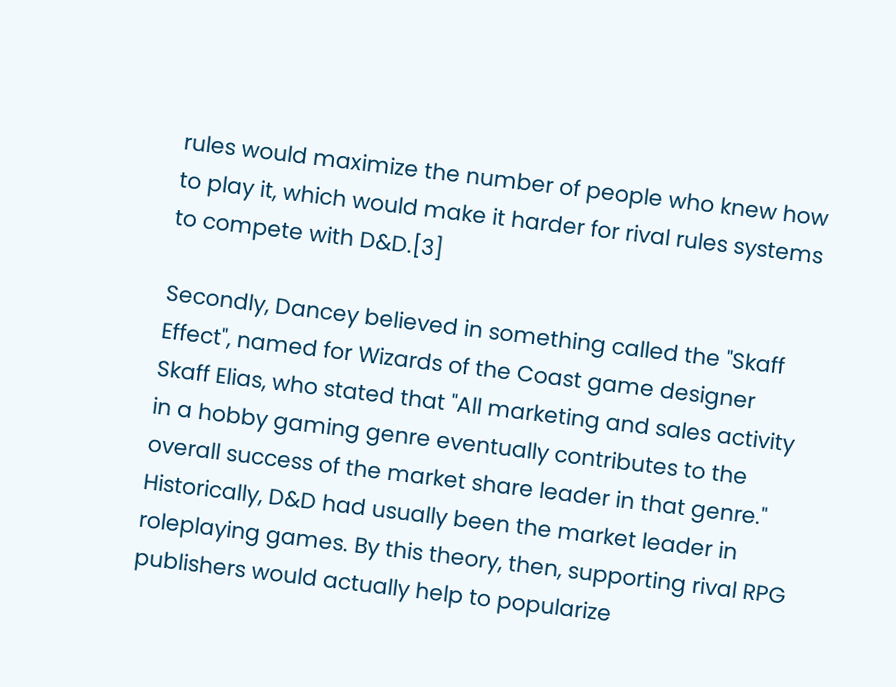rules would maximize the number of people who knew how to play it, which would make it harder for rival rules systems to compete with D&D.[3]

Secondly, Dancey believed in something called the "Skaff Effect", named for Wizards of the Coast game designer Skaff Elias, who stated that "All marketing and sales activity in a hobby gaming genre eventually contributes to the overall success of the market share leader in that genre." Historically, D&D had usually been the market leader in roleplaying games. By this theory, then, supporting rival RPG publishers would actually help to popularize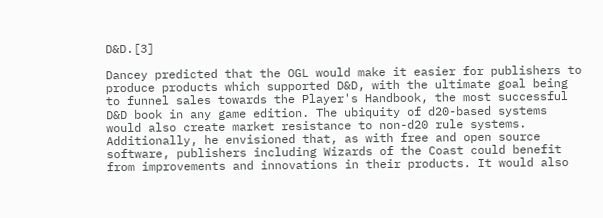D&D.[3]

Dancey predicted that the OGL would make it easier for publishers to produce products which supported D&D, with the ultimate goal being to funnel sales towards the Player's Handbook, the most successful D&D book in any game edition. The ubiquity of d20-based systems would also create market resistance to non-d20 rule systems. Additionally, he envisioned that, as with free and open source software, publishers including Wizards of the Coast could benefit from improvements and innovations in their products. It would also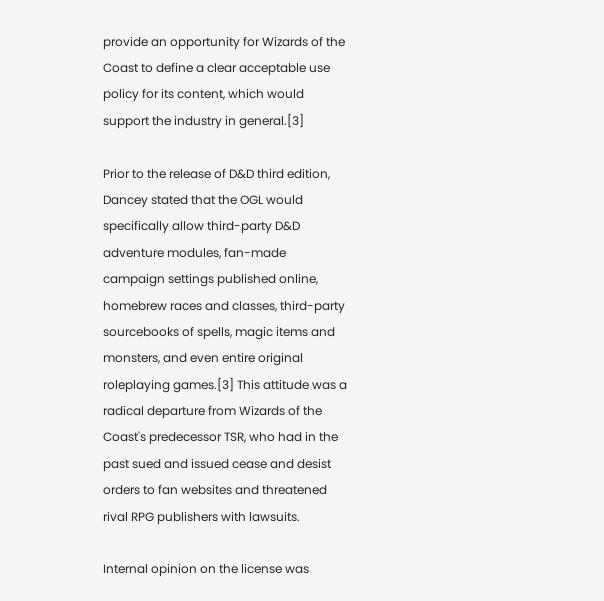provide an opportunity for Wizards of the Coast to define a clear acceptable use policy for its content, which would support the industry in general.[3]

Prior to the release of D&D third edition, Dancey stated that the OGL would specifically allow third-party D&D adventure modules, fan-made campaign settings published online, homebrew races and classes, third-party sourcebooks of spells, magic items and monsters, and even entire original roleplaying games.[3] This attitude was a radical departure from Wizards of the Coast's predecessor TSR, who had in the past sued and issued cease and desist orders to fan websites and threatened rival RPG publishers with lawsuits.

Internal opinion on the license was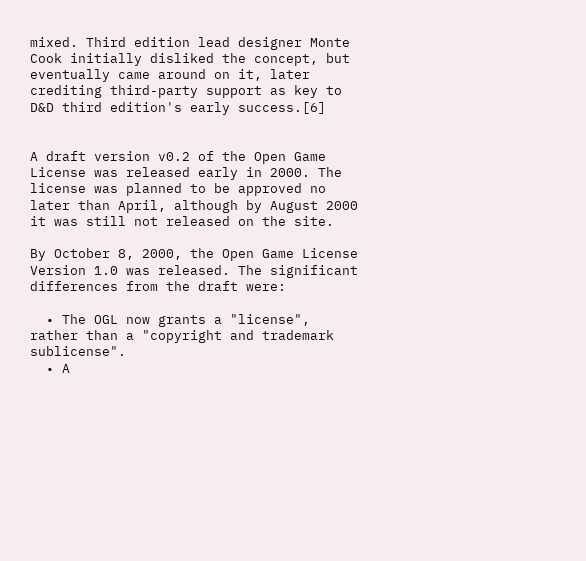mixed. Third edition lead designer Monte Cook initially disliked the concept, but eventually came around on it, later crediting third-party support as key to D&D third edition's early success.[6]


A draft version v0.2 of the Open Game License was released early in 2000. The license was planned to be approved no later than April, although by August 2000 it was still not released on the site.

By October 8, 2000, the Open Game License Version 1.0 was released. The significant differences from the draft were:

  • The OGL now grants a "license", rather than a "copyright and trademark sublicense".
  • A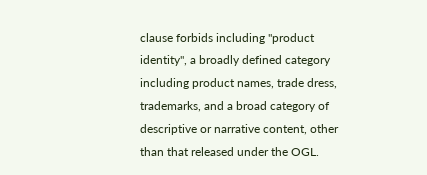clause forbids including "product identity", a broadly defined category including product names, trade dress, trademarks, and a broad category of descriptive or narrative content, other than that released under the OGL.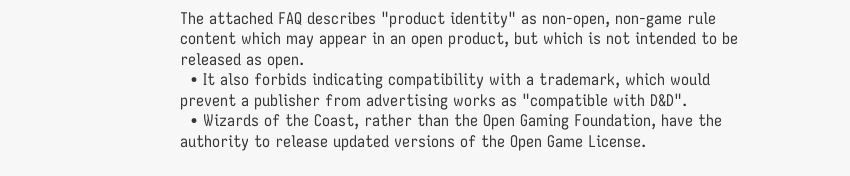The attached FAQ describes "product identity" as non-open, non-game rule content which may appear in an open product, but which is not intended to be released as open.
  • It also forbids indicating compatibility with a trademark, which would prevent a publisher from advertising works as "compatible with D&D".
  • Wizards of the Coast, rather than the Open Gaming Foundation, have the authority to release updated versions of the Open Game License.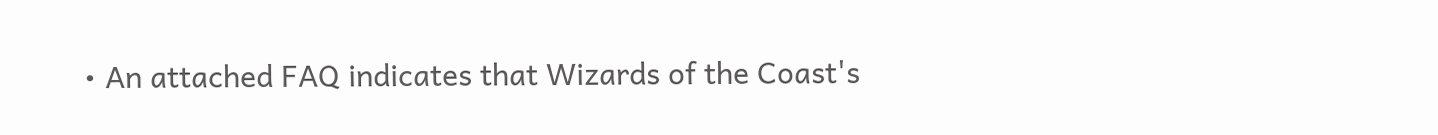• An attached FAQ indicates that Wizards of the Coast's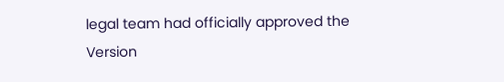legal team had officially approved the Version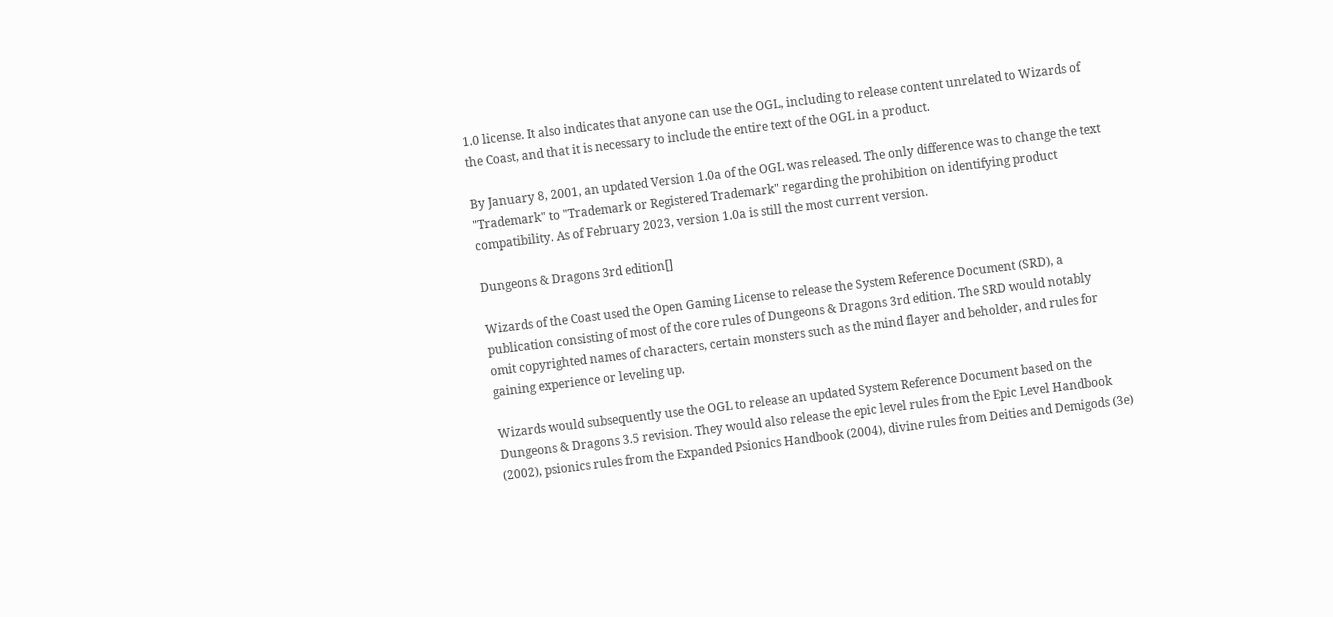1.0 license. It also indicates that anyone can use the OGL, including to release content unrelated to Wizards of the Coast, and that it is necessary to include the entire text of the OGL in a product.

By January 8, 2001, an updated Version 1.0a of the OGL was released. The only difference was to change the text "Trademark" to "Trademark or Registered Trademark" regarding the prohibition on identifying product compatibility. As of February 2023, version 1.0a is still the most current version.

Dungeons & Dragons 3rd edition[]

Wizards of the Coast used the Open Gaming License to release the System Reference Document (SRD), a publication consisting of most of the core rules of Dungeons & Dragons 3rd edition. The SRD would notably omit copyrighted names of characters, certain monsters such as the mind flayer and beholder, and rules for gaining experience or leveling up.

Wizards would subsequently use the OGL to release an updated System Reference Document based on the Dungeons & Dragons 3.5 revision. They would also release the epic level rules from the Epic Level Handbook (2002), psionics rules from the Expanded Psionics Handbook (2004), divine rules from Deities and Demigods (3e)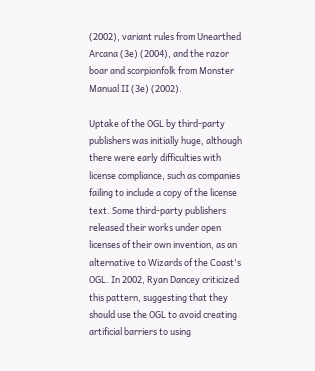(2002), variant rules from Unearthed Arcana (3e) (2004), and the razor boar and scorpionfolk from Monster Manual II (3e) (2002).

Uptake of the OGL by third-party publishers was initially huge, although there were early difficulties with license compliance, such as companies failing to include a copy of the license text. Some third-party publishers released their works under open licenses of their own invention, as an alternative to Wizards of the Coast's OGL. In 2002, Ryan Dancey criticized this pattern, suggesting that they should use the OGL to avoid creating artificial barriers to using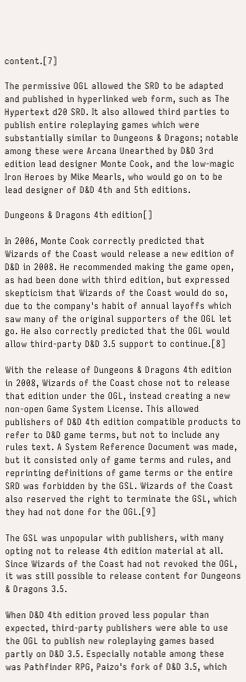content.[7]

The permissive OGL allowed the SRD to be adapted and published in hyperlinked web form, such as The Hypertext d20 SRD. It also allowed third parties to publish entire roleplaying games which were substantially similar to Dungeons & Dragons; notable among these were Arcana Unearthed by D&D 3rd edition lead designer Monte Cook, and the low-magic Iron Heroes by Mike Mearls, who would go on to be lead designer of D&D 4th and 5th editions.

Dungeons & Dragons 4th edition[]

In 2006, Monte Cook correctly predicted that Wizards of the Coast would release a new edition of D&D in 2008. He recommended making the game open, as had been done with third edition, but expressed skepticism that Wizards of the Coast would do so, due to the company's habit of annual layoffs which saw many of the original supporters of the OGL let go. He also correctly predicted that the OGL would allow third-party D&D 3.5 support to continue.[8]

With the release of Dungeons & Dragons 4th edition in 2008, Wizards of the Coast chose not to release that edition under the OGL, instead creating a new non-open Game System License. This allowed publishers of D&D 4th edition compatible products to refer to D&D game terms, but not to include any rules text. A System Reference Document was made, but it consisted only of game terms and rules, and reprinting definitions of game terms or the entire SRD was forbidden by the GSL. Wizards of the Coast also reserved the right to terminate the GSL, which they had not done for the OGL.[9]

The GSL was unpopular with publishers, with many opting not to release 4th edition material at all. Since Wizards of the Coast had not revoked the OGL, it was still possible to release content for Dungeons & Dragons 3.5.

When D&D 4th edition proved less popular than expected, third-party publishers were able to use the OGL to publish new roleplaying games based partly on D&D 3.5. Especially notable among these was Pathfinder RPG, Paizo's fork of D&D 3.5, which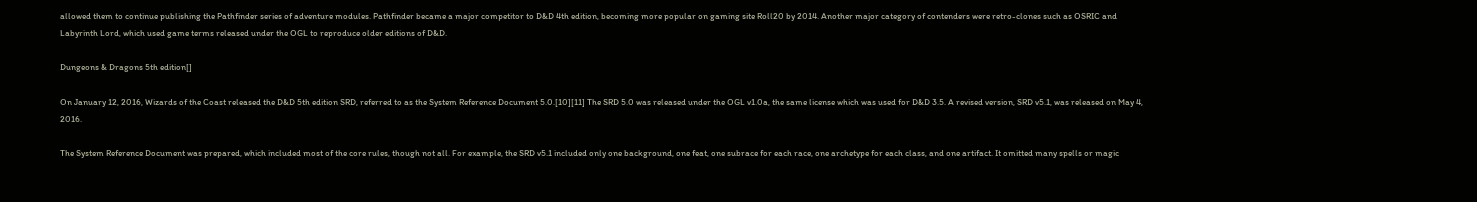allowed them to continue publishing the Pathfinder series of adventure modules. Pathfinder became a major competitor to D&D 4th edition, becoming more popular on gaming site Roll20 by 2014. Another major category of contenders were retro-clones such as OSRIC and Labyrinth Lord, which used game terms released under the OGL to reproduce older editions of D&D.

Dungeons & Dragons 5th edition[]

On January 12, 2016, Wizards of the Coast released the D&D 5th edition SRD, referred to as the System Reference Document 5.0.[10][11] The SRD 5.0 was released under the OGL v1.0a, the same license which was used for D&D 3.5. A revised version, SRD v5.1, was released on May 4, 2016.

The System Reference Document was prepared, which included most of the core rules, though not all. For example, the SRD v5.1 included only one background, one feat, one subrace for each race, one archetype for each class, and one artifact. It omitted many spells or magic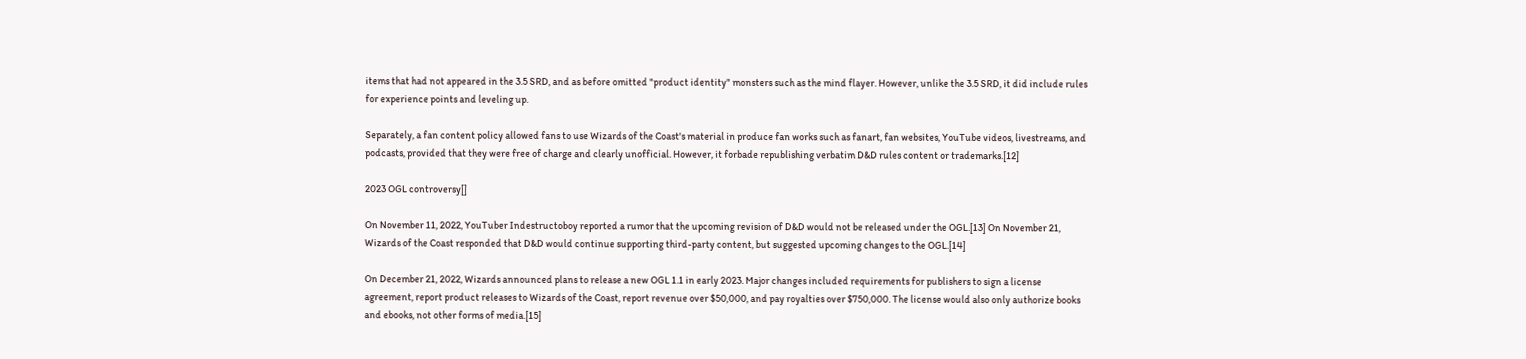items that had not appeared in the 3.5 SRD, and as before omitted "product identity" monsters such as the mind flayer. However, unlike the 3.5 SRD, it did include rules for experience points and leveling up.

Separately, a fan content policy allowed fans to use Wizards of the Coast's material in produce fan works such as fanart, fan websites, YouTube videos, livestreams, and podcasts, provided that they were free of charge and clearly unofficial. However, it forbade republishing verbatim D&D rules content or trademarks.[12]

2023 OGL controversy[]

On November 11, 2022, YouTuber Indestructoboy reported a rumor that the upcoming revision of D&D would not be released under the OGL.[13] On November 21, Wizards of the Coast responded that D&D would continue supporting third-party content, but suggested upcoming changes to the OGL.[14]

On December 21, 2022, Wizards announced plans to release a new OGL 1.1 in early 2023. Major changes included requirements for publishers to sign a license agreement, report product releases to Wizards of the Coast, report revenue over $50,000, and pay royalties over $750,000. The license would also only authorize books and ebooks, not other forms of media.[15]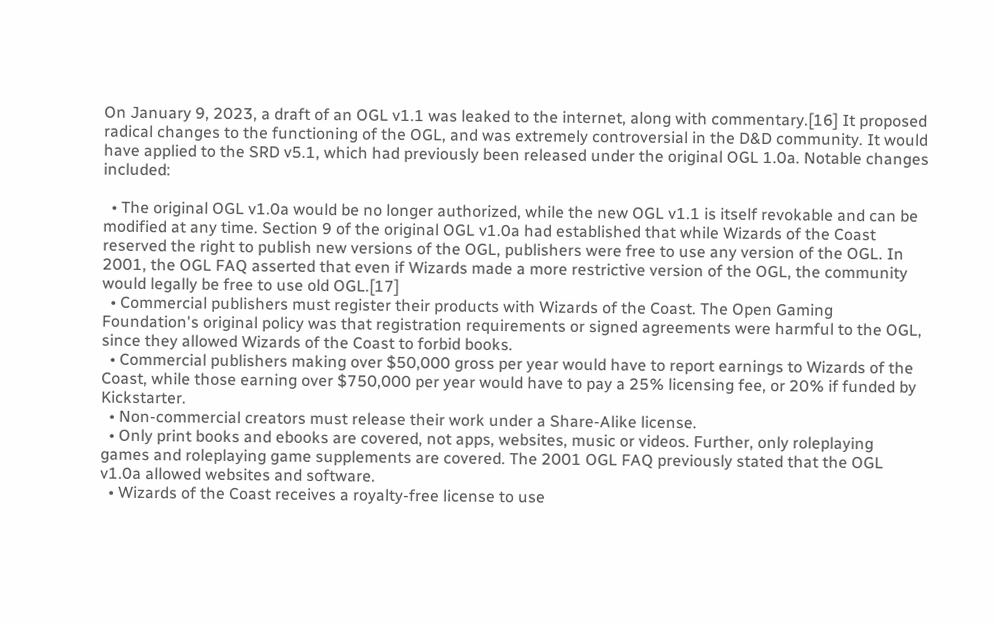On January 9, 2023, a draft of an OGL v1.1 was leaked to the internet, along with commentary.[16] It proposed radical changes to the functioning of the OGL, and was extremely controversial in the D&D community. It would have applied to the SRD v5.1, which had previously been released under the original OGL 1.0a. Notable changes included:

  • The original OGL v1.0a would be no longer authorized, while the new OGL v1.1 is itself revokable and can be modified at any time. Section 9 of the original OGL v1.0a had established that while Wizards of the Coast reserved the right to publish new versions of the OGL, publishers were free to use any version of the OGL. In 2001, the OGL FAQ asserted that even if Wizards made a more restrictive version of the OGL, the community would legally be free to use old OGL.[17]
  • Commercial publishers must register their products with Wizards of the Coast. The Open Gaming Foundation's original policy was that registration requirements or signed agreements were harmful to the OGL, since they allowed Wizards of the Coast to forbid books.
  • Commercial publishers making over $50,000 gross per year would have to report earnings to Wizards of the Coast, while those earning over $750,000 per year would have to pay a 25% licensing fee, or 20% if funded by Kickstarter.
  • Non-commercial creators must release their work under a Share-Alike license.
  • Only print books and ebooks are covered, not apps, websites, music or videos. Further, only roleplaying games and roleplaying game supplements are covered. The 2001 OGL FAQ previously stated that the OGL v1.0a allowed websites and software.
  • Wizards of the Coast receives a royalty-free license to use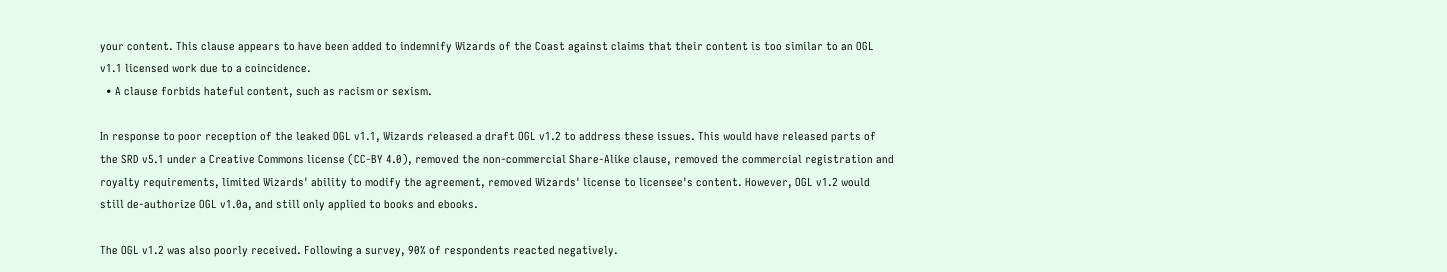your content. This clause appears to have been added to indemnify Wizards of the Coast against claims that their content is too similar to an OGL v1.1 licensed work due to a coincidence.
  • A clause forbids hateful content, such as racism or sexism.

In response to poor reception of the leaked OGL v1.1, Wizards released a draft OGL v1.2 to address these issues. This would have released parts of the SRD v5.1 under a Creative Commons license (CC-BY 4.0), removed the non-commercial Share-Alike clause, removed the commercial registration and royalty requirements, limited Wizards' ability to modify the agreement, removed Wizards' license to licensee's content. However, OGL v1.2 would still de-authorize OGL v1.0a, and still only applied to books and ebooks.

The OGL v1.2 was also poorly received. Following a survey, 90% of respondents reacted negatively.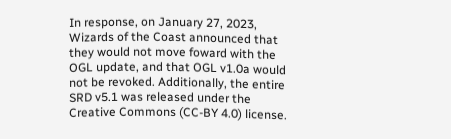In response, on January 27, 2023, Wizards of the Coast announced that they would not move foward with the OGL update, and that OGL v1.0a would not be revoked. Additionally, the entire SRD v5.1 was released under the Creative Commons (CC-BY 4.0) license.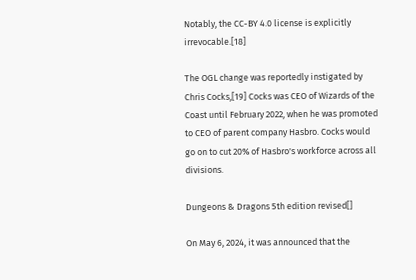Notably, the CC-BY 4.0 license is explicitly irrevocable.[18]

The OGL change was reportedly instigated by Chris Cocks,[19] Cocks was CEO of Wizards of the Coast until February 2022, when he was promoted to CEO of parent company Hasbro. Cocks would go on to cut 20% of Hasbro's workforce across all divisions.

Dungeons & Dragons 5th edition revised[]

On May 6, 2024, it was announced that the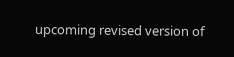upcoming revised version of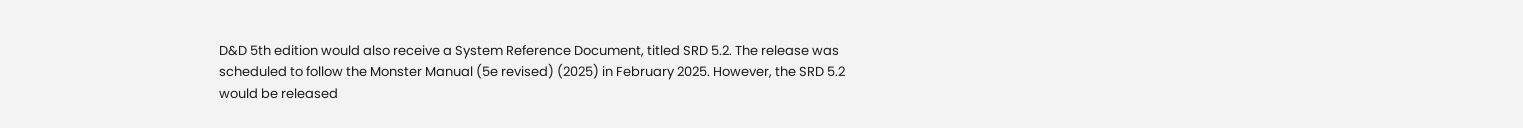D&D 5th edition would also receive a System Reference Document, titled SRD 5.2. The release was scheduled to follow the Monster Manual (5e revised) (2025) in February 2025. However, the SRD 5.2 would be released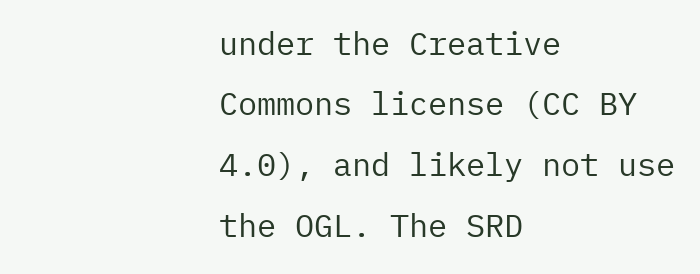under the Creative Commons license (CC BY 4.0), and likely not use the OGL. The SRD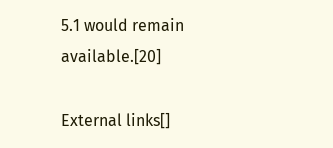5.1 would remain available.[20]

External links[]